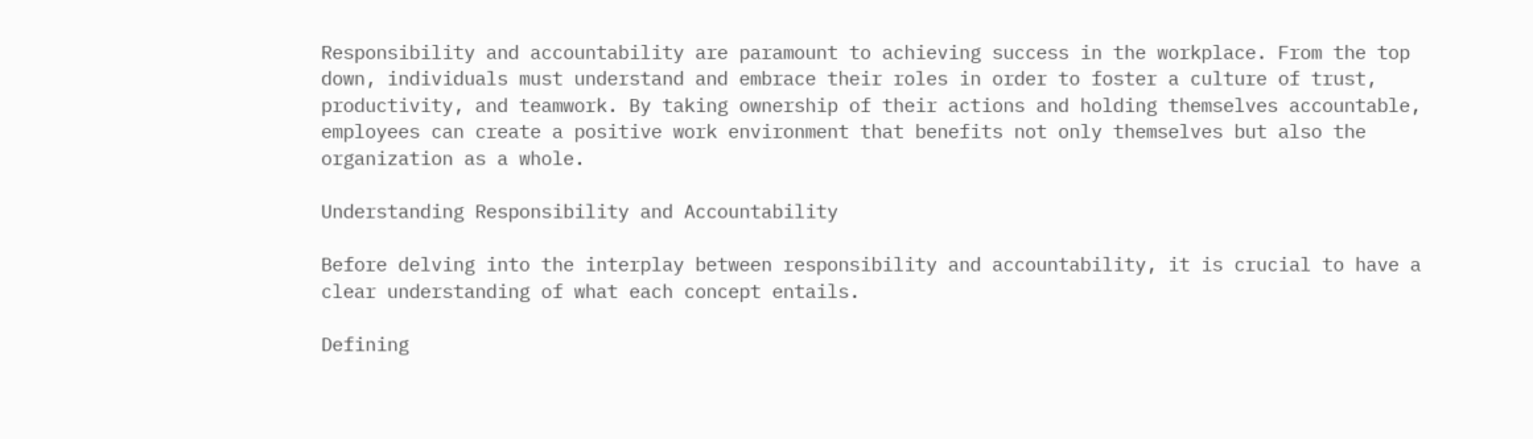Responsibility and accountability are paramount to achieving success in the workplace. From the top down, individuals must understand and embrace their roles in order to foster a culture of trust, productivity, and teamwork. By taking ownership of their actions and holding themselves accountable, employees can create a positive work environment that benefits not only themselves but also the organization as a whole.

Understanding Responsibility and Accountability

Before delving into the interplay between responsibility and accountability, it is crucial to have a clear understanding of what each concept entails.

Defining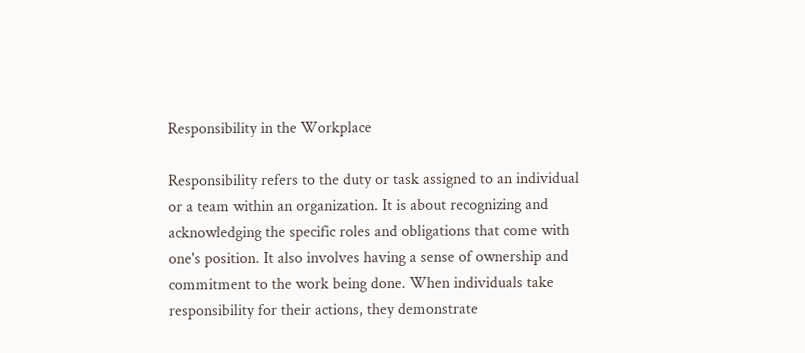Responsibility in the Workplace

Responsibility refers to the duty or task assigned to an individual or a team within an organization. It is about recognizing and acknowledging the specific roles and obligations that come with one's position. It also involves having a sense of ownership and commitment to the work being done. When individuals take responsibility for their actions, they demonstrate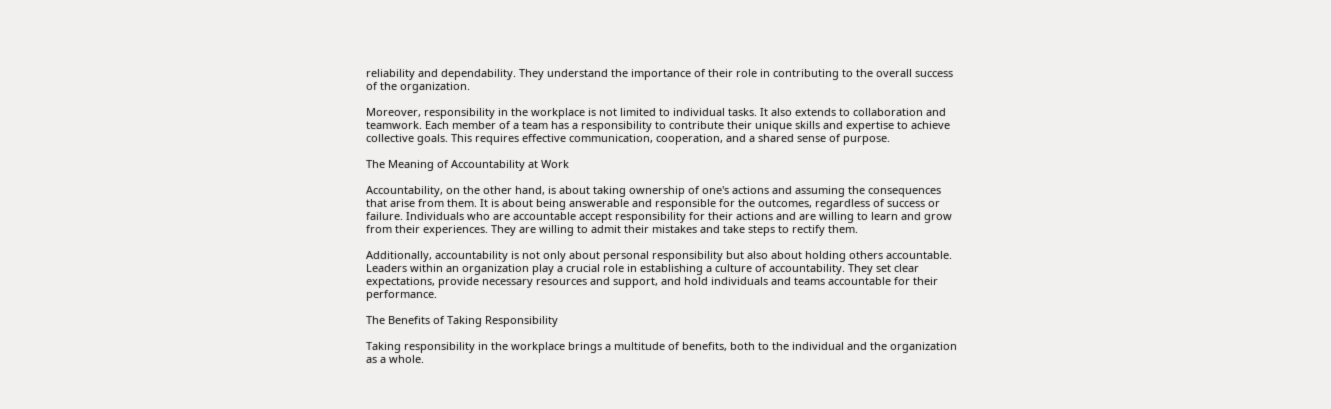reliability and dependability. They understand the importance of their role in contributing to the overall success of the organization.

Moreover, responsibility in the workplace is not limited to individual tasks. It also extends to collaboration and teamwork. Each member of a team has a responsibility to contribute their unique skills and expertise to achieve collective goals. This requires effective communication, cooperation, and a shared sense of purpose.

The Meaning of Accountability at Work

Accountability, on the other hand, is about taking ownership of one's actions and assuming the consequences that arise from them. It is about being answerable and responsible for the outcomes, regardless of success or failure. Individuals who are accountable accept responsibility for their actions and are willing to learn and grow from their experiences. They are willing to admit their mistakes and take steps to rectify them.

Additionally, accountability is not only about personal responsibility but also about holding others accountable. Leaders within an organization play a crucial role in establishing a culture of accountability. They set clear expectations, provide necessary resources and support, and hold individuals and teams accountable for their performance.

The Benefits of Taking Responsibility

Taking responsibility in the workplace brings a multitude of benefits, both to the individual and the organization as a whole.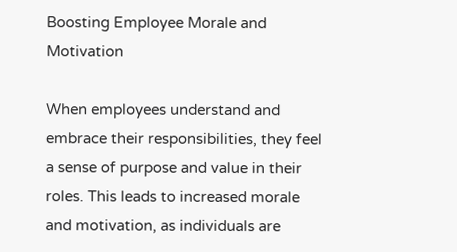Boosting Employee Morale and Motivation

When employees understand and embrace their responsibilities, they feel a sense of purpose and value in their roles. This leads to increased morale and motivation, as individuals are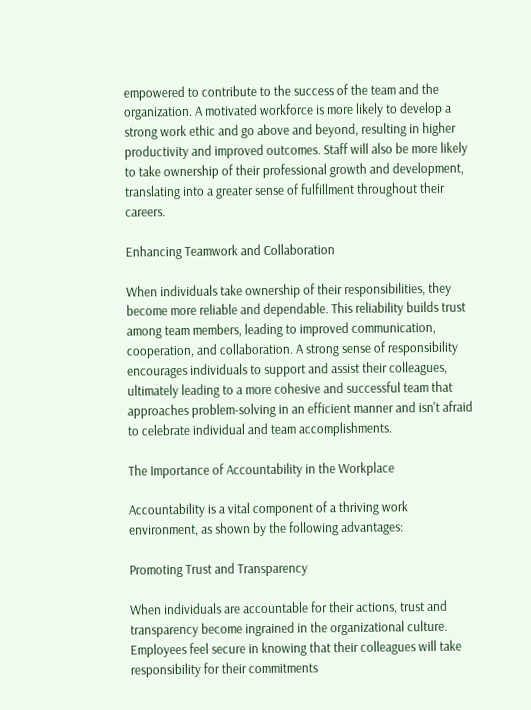empowered to contribute to the success of the team and the organization. A motivated workforce is more likely to develop a strong work ethic and go above and beyond, resulting in higher productivity and improved outcomes. Staff will also be more likely to take ownership of their professional growth and development, translating into a greater sense of fulfillment throughout their careers.

Enhancing Teamwork and Collaboration

When individuals take ownership of their responsibilities, they become more reliable and dependable. This reliability builds trust among team members, leading to improved communication, cooperation, and collaboration. A strong sense of responsibility encourages individuals to support and assist their colleagues, ultimately leading to a more cohesive and successful team that approaches problem-solving in an efficient manner and isn't afraid to celebrate individual and team accomplishments.

The Importance of Accountability in the Workplace

Accountability is a vital component of a thriving work environment, as shown by the following advantages:

Promoting Trust and Transparency

When individuals are accountable for their actions, trust and transparency become ingrained in the organizational culture. Employees feel secure in knowing that their colleagues will take responsibility for their commitments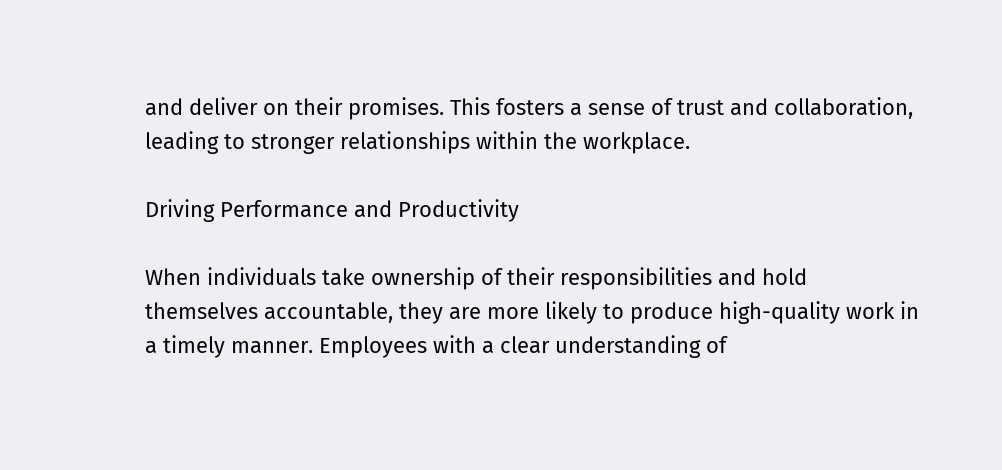and deliver on their promises. This fosters a sense of trust and collaboration, leading to stronger relationships within the workplace.

Driving Performance and Productivity

When individuals take ownership of their responsibilities and hold themselves accountable, they are more likely to produce high-quality work in a timely manner. Employees with a clear understanding of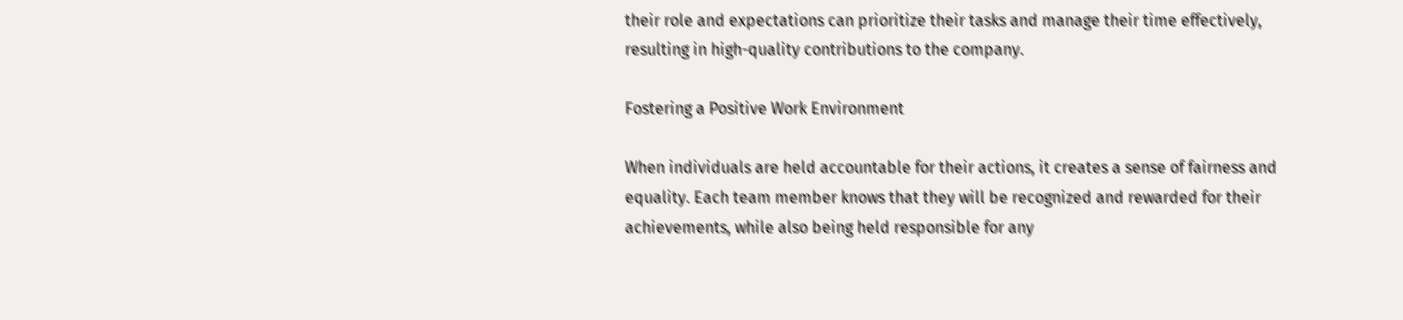their role and expectations can prioritize their tasks and manage their time effectively, resulting in high-quality contributions to the company.

Fostering a Positive Work Environment

When individuals are held accountable for their actions, it creates a sense of fairness and equality. Each team member knows that they will be recognized and rewarded for their achievements, while also being held responsible for any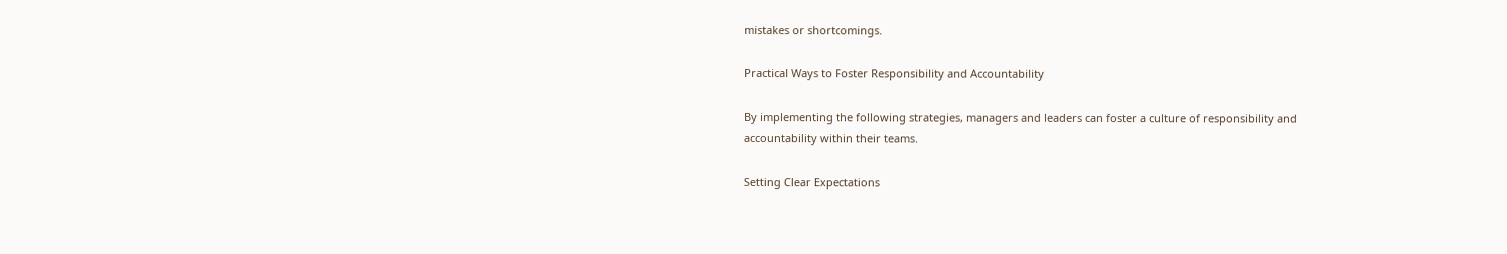mistakes or shortcomings.

Practical Ways to Foster Responsibility and Accountability

By implementing the following strategies, managers and leaders can foster a culture of responsibility and accountability within their teams.

Setting Clear Expectations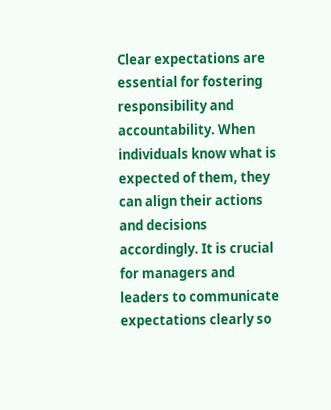Clear expectations are essential for fostering responsibility and accountability. When individuals know what is expected of them, they can align their actions and decisions accordingly. It is crucial for managers and leaders to communicate expectations clearly so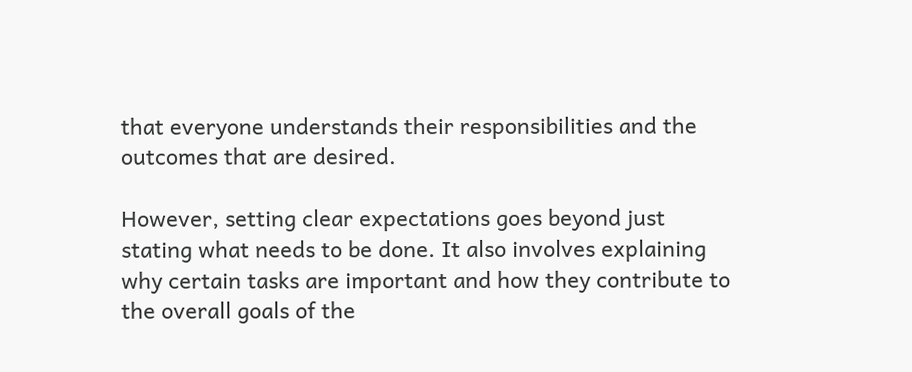that everyone understands their responsibilities and the outcomes that are desired.

However, setting clear expectations goes beyond just stating what needs to be done. It also involves explaining why certain tasks are important and how they contribute to the overall goals of the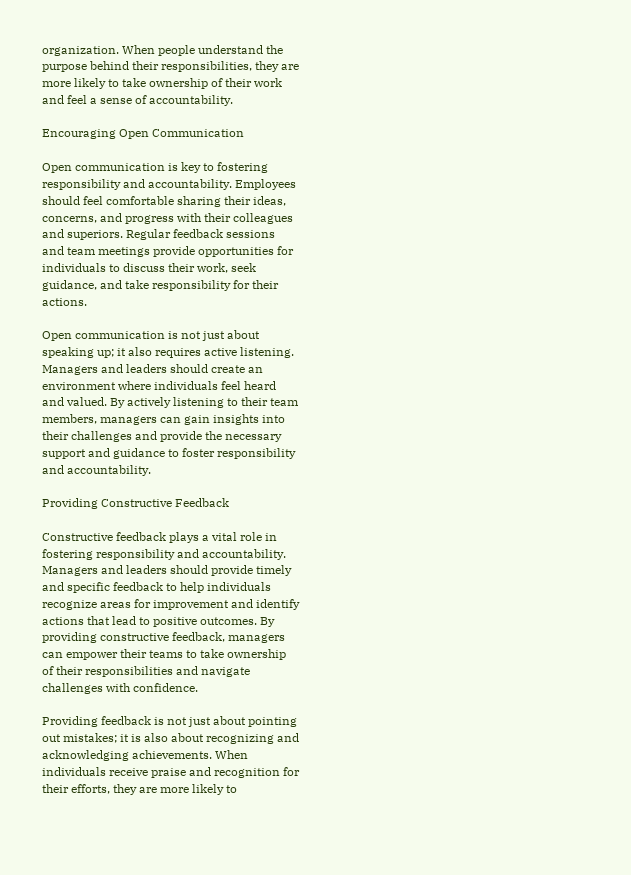organization. When people understand the purpose behind their responsibilities, they are more likely to take ownership of their work and feel a sense of accountability.

Encouraging Open Communication

Open communication is key to fostering responsibility and accountability. Employees should feel comfortable sharing their ideas, concerns, and progress with their colleagues and superiors. Regular feedback sessions and team meetings provide opportunities for individuals to discuss their work, seek guidance, and take responsibility for their actions.

Open communication is not just about speaking up; it also requires active listening. Managers and leaders should create an environment where individuals feel heard and valued. By actively listening to their team members, managers can gain insights into their challenges and provide the necessary support and guidance to foster responsibility and accountability.

Providing Constructive Feedback

Constructive feedback plays a vital role in fostering responsibility and accountability. Managers and leaders should provide timely and specific feedback to help individuals recognize areas for improvement and identify actions that lead to positive outcomes. By providing constructive feedback, managers can empower their teams to take ownership of their responsibilities and navigate challenges with confidence.

Providing feedback is not just about pointing out mistakes; it is also about recognizing and acknowledging achievements. When individuals receive praise and recognition for their efforts, they are more likely to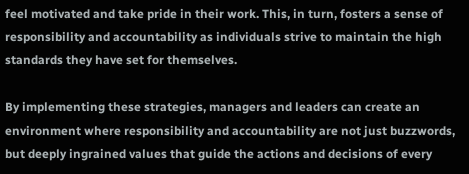feel motivated and take pride in their work. This, in turn, fosters a sense of responsibility and accountability as individuals strive to maintain the high standards they have set for themselves.

By implementing these strategies, managers and leaders can create an environment where responsibility and accountability are not just buzzwords, but deeply ingrained values that guide the actions and decisions of every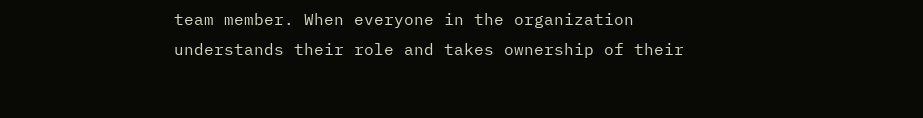team member. When everyone in the organization understands their role and takes ownership of their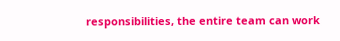responsibilities, the entire team can work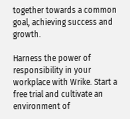together towards a common goal, achieving success and growth.

Harness the power of responsibility in your workplace with Wrike. Start a free trial and cultivate an environment of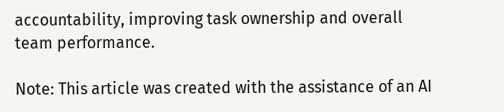accountability, improving task ownership and overall team performance.

Note: This article was created with the assistance of an AI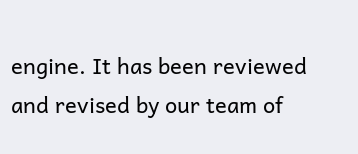engine. It has been reviewed and revised by our team of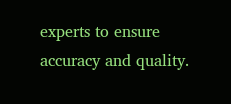experts to ensure accuracy and quality.